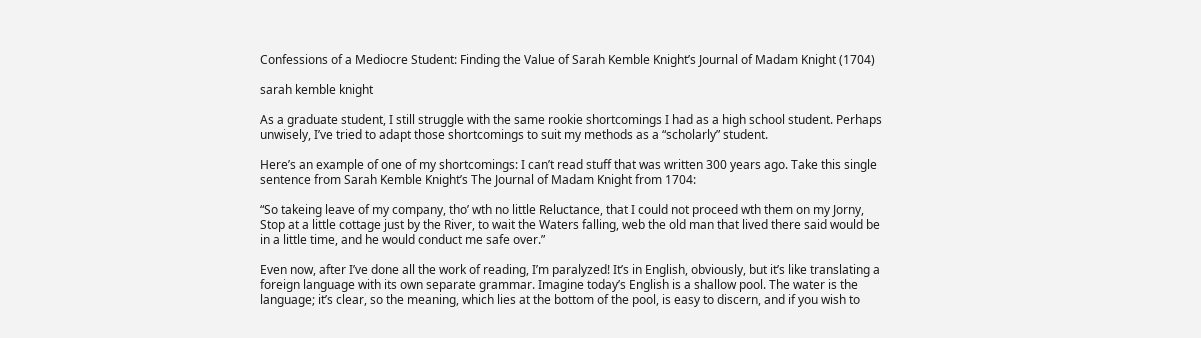Confessions of a Mediocre Student: Finding the Value of Sarah Kemble Knight’s Journal of Madam Knight (1704)

sarah kemble knight

As a graduate student, I still struggle with the same rookie shortcomings I had as a high school student. Perhaps unwisely, I’ve tried to adapt those shortcomings to suit my methods as a “scholarly” student.

Here’s an example of one of my shortcomings: I can’t read stuff that was written 300 years ago. Take this single sentence from Sarah Kemble Knight’s The Journal of Madam Knight from 1704:

“So takeing leave of my company, tho’ wth no little Reluctance, that I could not proceed wth them on my Jorny, Stop at a little cottage just by the River, to wait the Waters falling, web the old man that lived there said would be in a little time, and he would conduct me safe over.”

Even now, after I’ve done all the work of reading, I’m paralyzed! It’s in English, obviously, but it’s like translating a foreign language with its own separate grammar. Imagine today’s English is a shallow pool. The water is the language; it’s clear, so the meaning, which lies at the bottom of the pool, is easy to discern, and if you wish to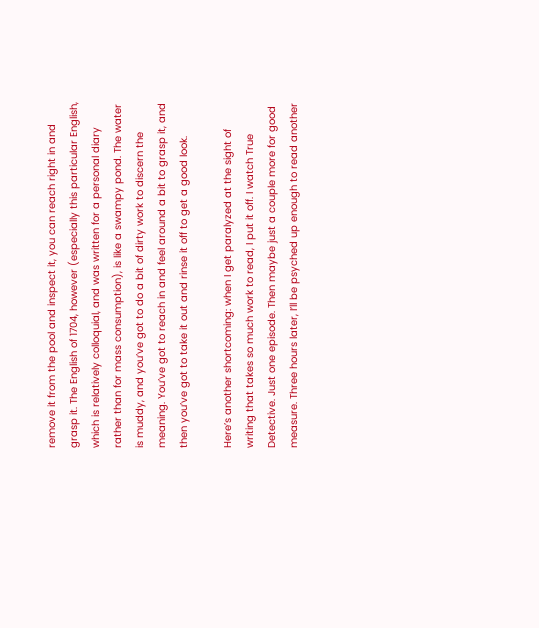remove it from the pool and inspect it, you can reach right in and grasp it. The English of 1704, however (especially this particular English, which is relatively colloquial, and was written for a personal diary rather than for mass consumption), is like a swampy pond. The water is muddy, and you’ve got to do a bit of dirty work to discern the meaning. You’ve got to reach in and feel around a bit to grasp it, and then you’ve got to take it out and rinse it off to get a good look.

Here’s another shortcoming: when I get paralyzed at the sight of writing that takes so much work to read, I put it off. I watch True Detective. Just one episode. Then maybe just a couple more for good measure. Three hours later, I’ll be psyched up enough to read another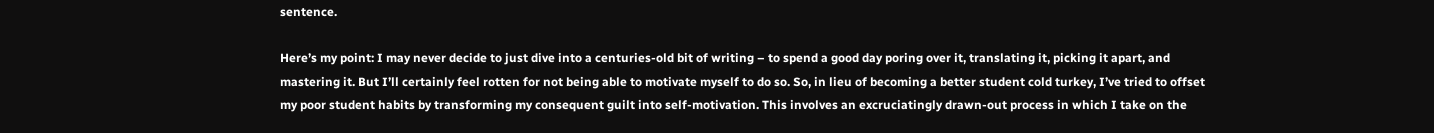sentence.

Here’s my point: I may never decide to just dive into a centuries-old bit of writing – to spend a good day poring over it, translating it, picking it apart, and mastering it. But I’ll certainly feel rotten for not being able to motivate myself to do so. So, in lieu of becoming a better student cold turkey, I’ve tried to offset my poor student habits by transforming my consequent guilt into self-motivation. This involves an excruciatingly drawn-out process in which I take on the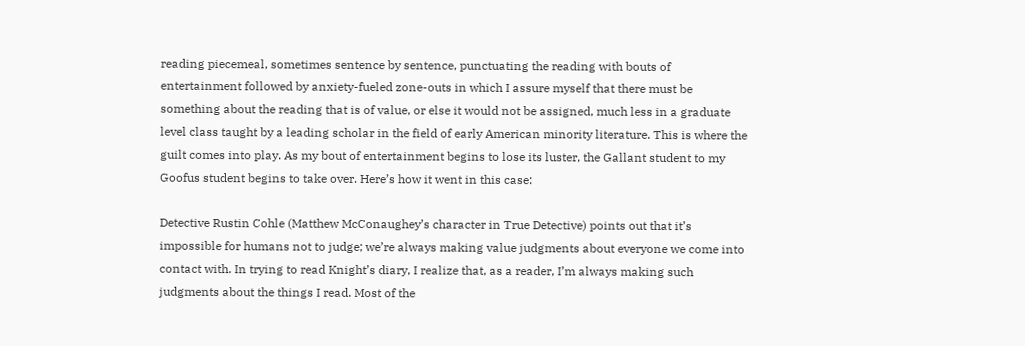reading piecemeal, sometimes sentence by sentence, punctuating the reading with bouts of entertainment followed by anxiety-fueled zone-outs in which I assure myself that there must be something about the reading that is of value, or else it would not be assigned, much less in a graduate level class taught by a leading scholar in the field of early American minority literature. This is where the guilt comes into play. As my bout of entertainment begins to lose its luster, the Gallant student to my Goofus student begins to take over. Here’s how it went in this case:

Detective Rustin Cohle (Matthew McConaughey’s character in True Detective) points out that it’s impossible for humans not to judge; we’re always making value judgments about everyone we come into contact with. In trying to read Knight’s diary, I realize that, as a reader, I’m always making such judgments about the things I read. Most of the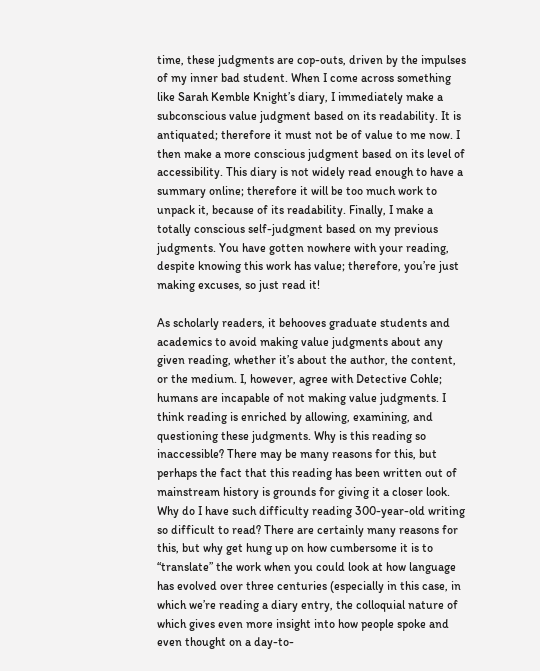time, these judgments are cop-outs, driven by the impulses of my inner bad student. When I come across something like Sarah Kemble Knight’s diary, I immediately make a subconscious value judgment based on its readability. It is antiquated; therefore it must not be of value to me now. I then make a more conscious judgment based on its level of accessibility. This diary is not widely read enough to have a summary online; therefore it will be too much work to unpack it, because of its readability. Finally, I make a totally conscious self-judgment based on my previous judgments. You have gotten nowhere with your reading, despite knowing this work has value; therefore, you’re just making excuses, so just read it!

As scholarly readers, it behooves graduate students and academics to avoid making value judgments about any given reading, whether it’s about the author, the content, or the medium. I, however, agree with Detective Cohle; humans are incapable of not making value judgments. I think reading is enriched by allowing, examining, and questioning these judgments. Why is this reading so inaccessible? There may be many reasons for this, but perhaps the fact that this reading has been written out of mainstream history is grounds for giving it a closer look. Why do I have such difficulty reading 300-year-old writing so difficult to read? There are certainly many reasons for this, but why get hung up on how cumbersome it is to “translate” the work when you could look at how language has evolved over three centuries (especially in this case, in which we’re reading a diary entry, the colloquial nature of which gives even more insight into how people spoke and even thought on a day-to-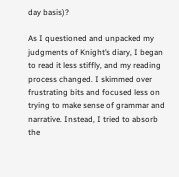day basis)?

As I questioned and unpacked my judgments of Knight’s diary, I began to read it less stiffly, and my reading process changed. I skimmed over frustrating bits and focused less on trying to make sense of grammar and narrative. Instead, I tried to absorb the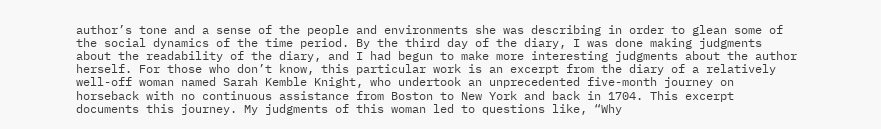author’s tone and a sense of the people and environments she was describing in order to glean some of the social dynamics of the time period. By the third day of the diary, I was done making judgments about the readability of the diary, and I had begun to make more interesting judgments about the author herself. For those who don’t know, this particular work is an excerpt from the diary of a relatively well-off woman named Sarah Kemble Knight, who undertook an unprecedented five-month journey on horseback with no continuous assistance from Boston to New York and back in 1704. This excerpt documents this journey. My judgments of this woman led to questions like, “Why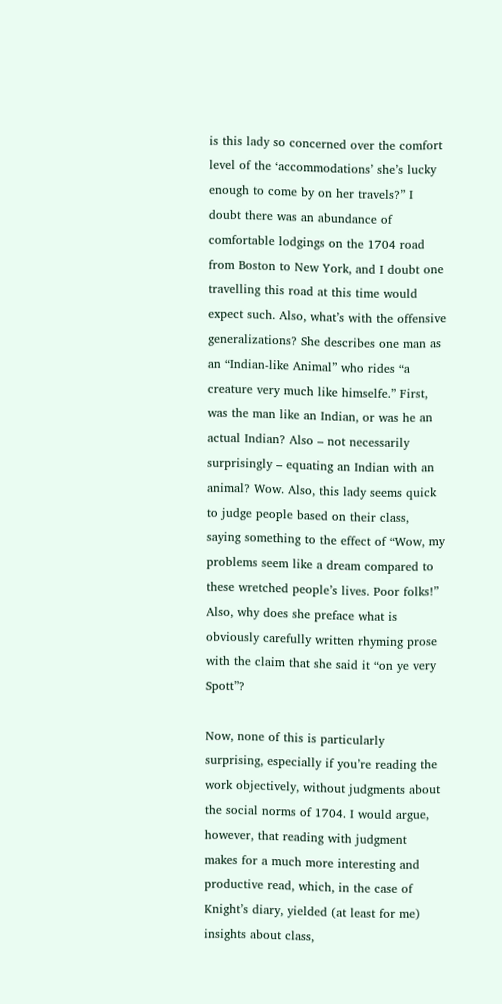is this lady so concerned over the comfort level of the ‘accommodations’ she’s lucky enough to come by on her travels?” I doubt there was an abundance of comfortable lodgings on the 1704 road from Boston to New York, and I doubt one travelling this road at this time would expect such. Also, what’s with the offensive generalizations? She describes one man as an “Indian-like Animal” who rides “a creature very much like himselfe.” First, was the man like an Indian, or was he an actual Indian? Also – not necessarily surprisingly – equating an Indian with an animal? Wow. Also, this lady seems quick to judge people based on their class, saying something to the effect of “Wow, my problems seem like a dream compared to these wretched people’s lives. Poor folks!” Also, why does she preface what is obviously carefully written rhyming prose with the claim that she said it “on ye very Spott”?

Now, none of this is particularly surprising, especially if you’re reading the work objectively, without judgments about the social norms of 1704. I would argue, however, that reading with judgment makes for a much more interesting and productive read, which, in the case of Knight’s diary, yielded (at least for me) insights about class,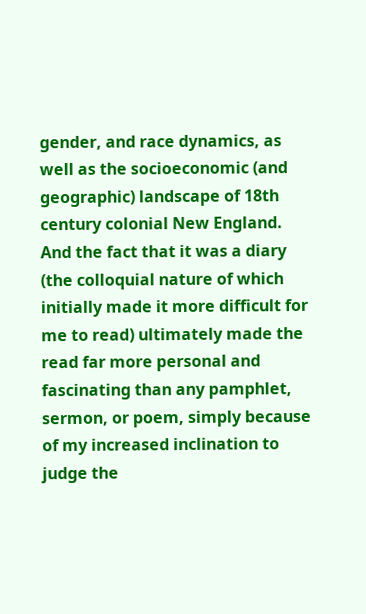gender, and race dynamics, as well as the socioeconomic (and geographic) landscape of 18th century colonial New England. And the fact that it was a diary (the colloquial nature of which initially made it more difficult for me to read) ultimately made the read far more personal and fascinating than any pamphlet, sermon, or poem, simply because of my increased inclination to judge the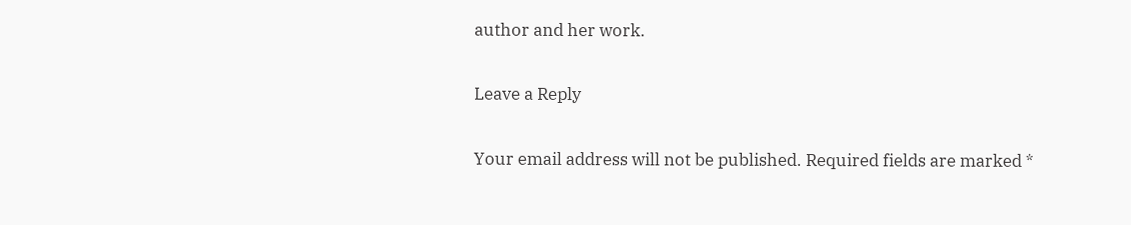author and her work.

Leave a Reply

Your email address will not be published. Required fields are marked *